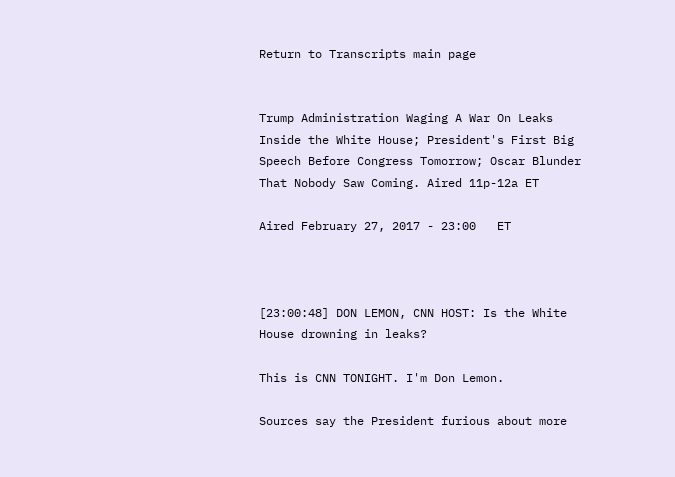Return to Transcripts main page


Trump Administration Waging A War On Leaks Inside the White House; President's First Big Speech Before Congress Tomorrow; Oscar Blunder That Nobody Saw Coming. Aired 11p-12a ET

Aired February 27, 2017 - 23:00   ET



[23:00:48] DON LEMON, CNN HOST: Is the White House drowning in leaks?

This is CNN TONIGHT. I'm Don Lemon.

Sources say the President furious about more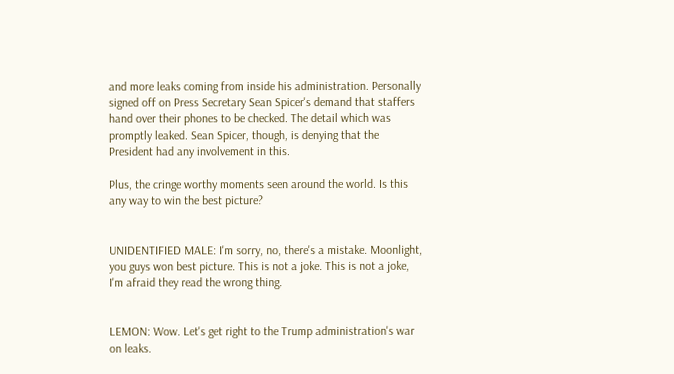and more leaks coming from inside his administration. Personally signed off on Press Secretary Sean Spicer's demand that staffers hand over their phones to be checked. The detail which was promptly leaked. Sean Spicer, though, is denying that the President had any involvement in this.

Plus, the cringe worthy moments seen around the world. Is this any way to win the best picture?


UNIDENTIFIED MALE: I'm sorry, no, there's a mistake. Moonlight, you guys won best picture. This is not a joke. This is not a joke, I'm afraid they read the wrong thing.


LEMON: Wow. Let's get right to the Trump administration's war on leaks.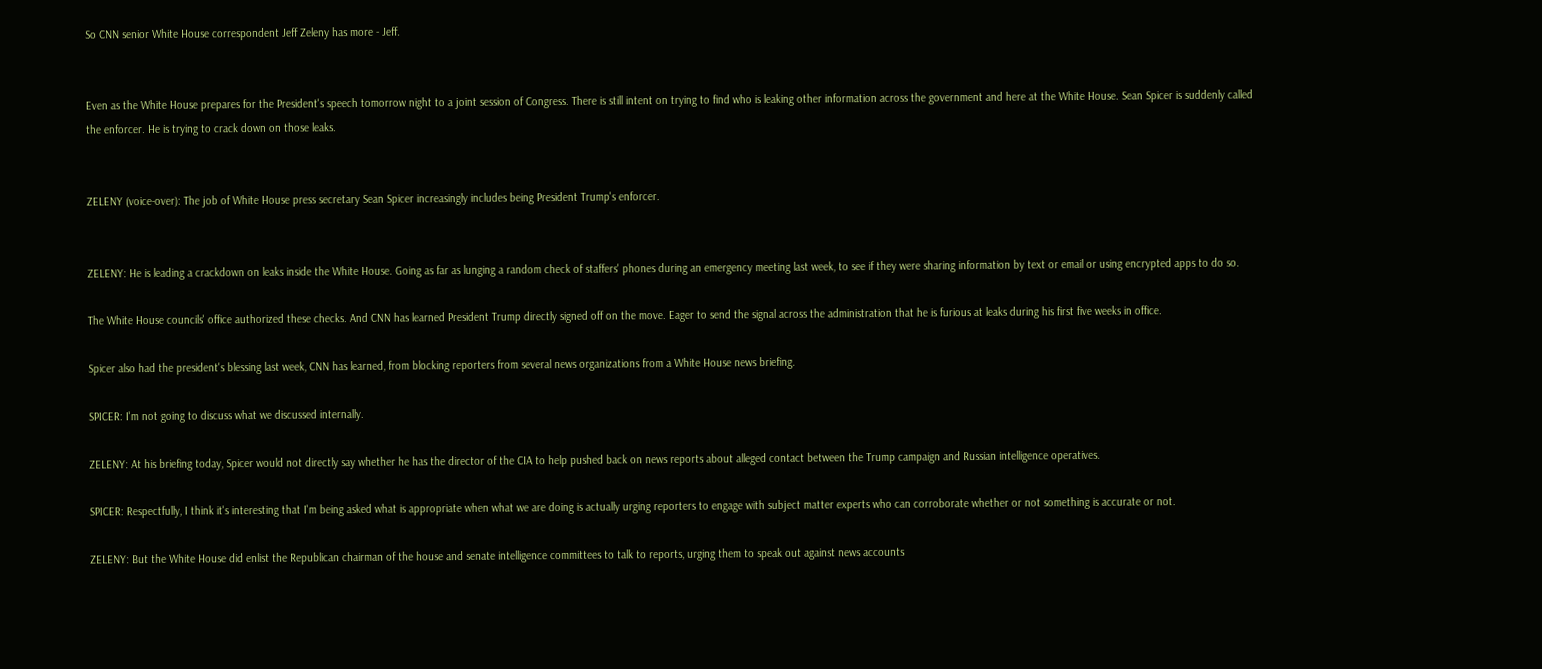So CNN senior White House correspondent Jeff Zeleny has more - Jeff.


Even as the White House prepares for the President's speech tomorrow night to a joint session of Congress. There is still intent on trying to find who is leaking other information across the government and here at the White House. Sean Spicer is suddenly called the enforcer. He is trying to crack down on those leaks.


ZELENY (voice-over): The job of White House press secretary Sean Spicer increasingly includes being President Trump's enforcer.


ZELENY: He is leading a crackdown on leaks inside the White House. Going as far as lunging a random check of staffers' phones during an emergency meeting last week, to see if they were sharing information by text or email or using encrypted apps to do so.

The White House councils' office authorized these checks. And CNN has learned President Trump directly signed off on the move. Eager to send the signal across the administration that he is furious at leaks during his first five weeks in office.

Spicer also had the president's blessing last week, CNN has learned, from blocking reporters from several news organizations from a White House news briefing.

SPICER: I'm not going to discuss what we discussed internally.

ZELENY: At his briefing today, Spicer would not directly say whether he has the director of the CIA to help pushed back on news reports about alleged contact between the Trump campaign and Russian intelligence operatives.

SPICER: Respectfully, I think it's interesting that I'm being asked what is appropriate when what we are doing is actually urging reporters to engage with subject matter experts who can corroborate whether or not something is accurate or not.

ZELENY: But the White House did enlist the Republican chairman of the house and senate intelligence committees to talk to reports, urging them to speak out against news accounts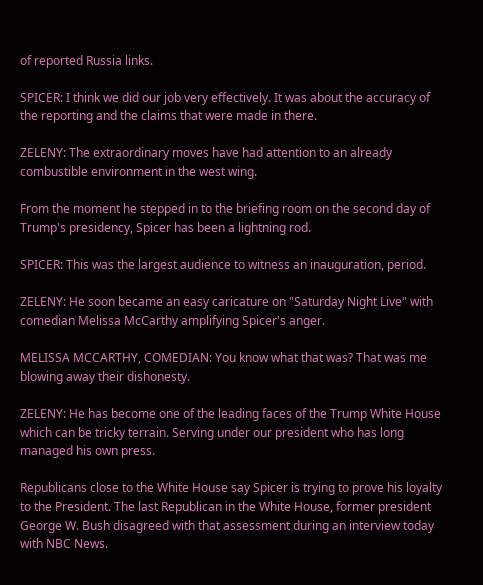of reported Russia links.

SPICER: I think we did our job very effectively. It was about the accuracy of the reporting and the claims that were made in there.

ZELENY: The extraordinary moves have had attention to an already combustible environment in the west wing.

From the moment he stepped in to the briefing room on the second day of Trump's presidency, Spicer has been a lightning rod.

SPICER: This was the largest audience to witness an inauguration, period.

ZELENY: He soon became an easy caricature on "Saturday Night Live" with comedian Melissa McCarthy amplifying Spicer's anger.

MELISSA MCCARTHY, COMEDIAN: You know what that was? That was me blowing away their dishonesty.

ZELENY: He has become one of the leading faces of the Trump White House which can be tricky terrain. Serving under our president who has long managed his own press.

Republicans close to the White House say Spicer is trying to prove his loyalty to the President. The last Republican in the White House, former president George W. Bush disagreed with that assessment during an interview today with NBC News.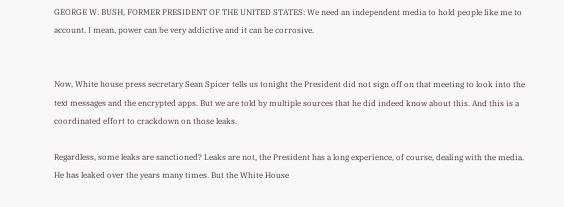GEORGE W. BUSH, FORMER PRESIDENT OF THE UNITED STATES: We need an independent media to hold people like me to account. I mean, power can be very addictive and it can be corrosive.


Now, White house press secretary Sean Spicer tells us tonight the President did not sign off on that meeting to look into the text messages and the encrypted apps. But we are told by multiple sources that he did indeed know about this. And this is a coordinated effort to crackdown on those leaks.

Regardless, some leaks are sanctioned? Leaks are not, the President has a long experience, of course, dealing with the media. He has leaked over the years many times. But the White House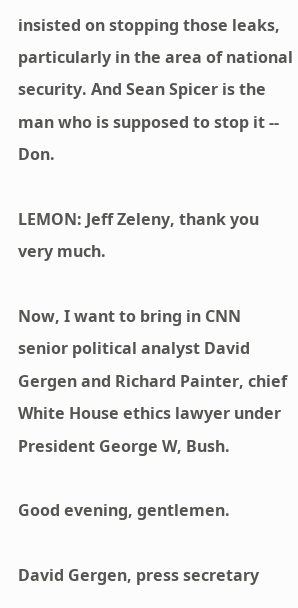insisted on stopping those leaks, particularly in the area of national security. And Sean Spicer is the man who is supposed to stop it -- Don.

LEMON: Jeff Zeleny, thank you very much.

Now, I want to bring in CNN senior political analyst David Gergen and Richard Painter, chief White House ethics lawyer under President George W, Bush.

Good evening, gentlemen.

David Gergen, press secretary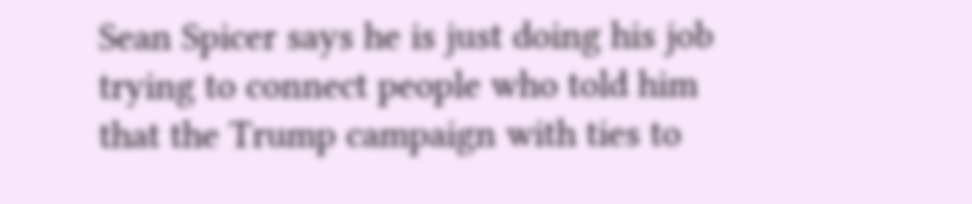Sean Spicer says he is just doing his job trying to connect people who told him that the Trump campaign with ties to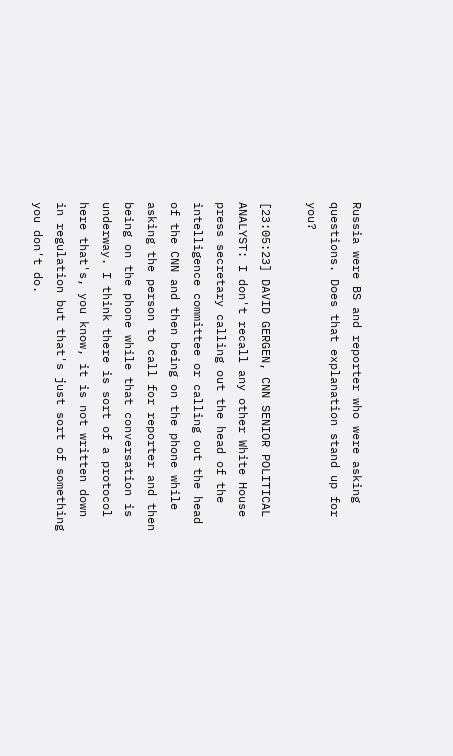Russia were BS and reporter who were asking questions. Does that explanation stand up for you?

[23:05:23] DAVID GERGEN, CNN SENIOR POLITICAL ANALYST: I don't recall any other White House press secretary calling out the head of the intelligence committee or calling out the head of the CNN and then being on the phone while asking the person to call for reporter and then being on the phone while that conversation is underway. I think there is sort of a protocol here that's, you know, it is not written down in regulation but that's just sort of something you don't do.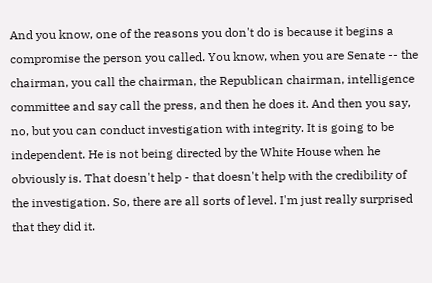And you know, one of the reasons you don't do is because it begins a compromise the person you called. You know, when you are Senate -- the chairman, you call the chairman, the Republican chairman, intelligence committee and say call the press, and then he does it. And then you say, no, but you can conduct investigation with integrity. It is going to be independent. He is not being directed by the White House when he obviously is. That doesn't help - that doesn't help with the credibility of the investigation. So, there are all sorts of level. I'm just really surprised that they did it.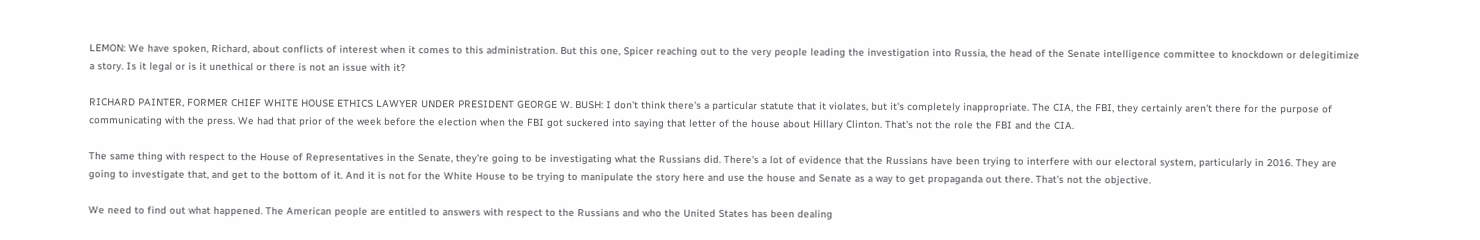LEMON: We have spoken, Richard, about conflicts of interest when it comes to this administration. But this one, Spicer reaching out to the very people leading the investigation into Russia, the head of the Senate intelligence committee to knockdown or delegitimize a story. Is it legal or is it unethical or there is not an issue with it?

RICHARD PAINTER, FORMER CHIEF WHITE HOUSE ETHICS LAWYER UNDER PRESIDENT GEORGE W. BUSH: I don't think there's a particular statute that it violates, but it's completely inappropriate. The CIA, the FBI, they certainly aren't there for the purpose of communicating with the press. We had that prior of the week before the election when the FBI got suckered into saying that letter of the house about Hillary Clinton. That's not the role the FBI and the CIA.

The same thing with respect to the House of Representatives in the Senate, they're going to be investigating what the Russians did. There's a lot of evidence that the Russians have been trying to interfere with our electoral system, particularly in 2016. They are going to investigate that, and get to the bottom of it. And it is not for the White House to be trying to manipulate the story here and use the house and Senate as a way to get propaganda out there. That's not the objective.

We need to find out what happened. The American people are entitled to answers with respect to the Russians and who the United States has been dealing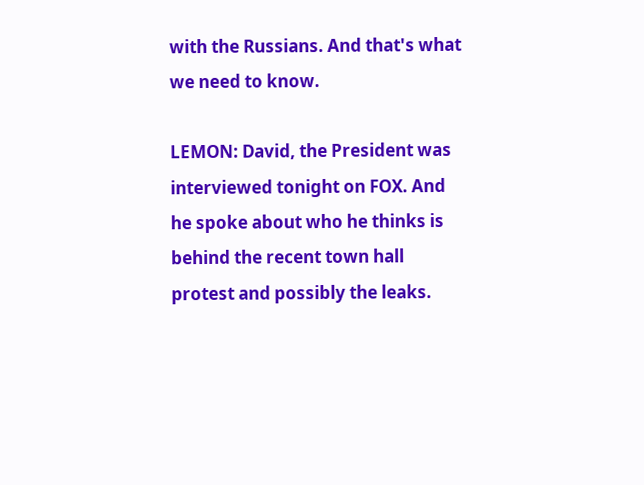with the Russians. And that's what we need to know.

LEMON: David, the President was interviewed tonight on FOX. And he spoke about who he thinks is behind the recent town hall protest and possibly the leaks.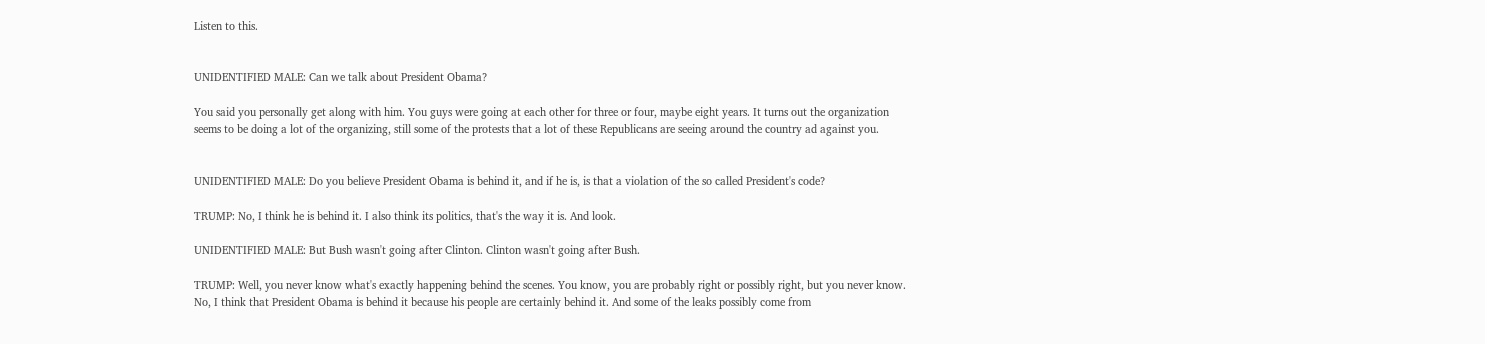Listen to this.


UNIDENTIFIED MALE: Can we talk about President Obama?

You said you personally get along with him. You guys were going at each other for three or four, maybe eight years. It turns out the organization seems to be doing a lot of the organizing, still some of the protests that a lot of these Republicans are seeing around the country ad against you.


UNIDENTIFIED MALE: Do you believe President Obama is behind it, and if he is, is that a violation of the so called President's code?

TRUMP: No, I think he is behind it. I also think its politics, that's the way it is. And look.

UNIDENTIFIED MALE: But Bush wasn't going after Clinton. Clinton wasn't going after Bush.

TRUMP: Well, you never know what's exactly happening behind the scenes. You know, you are probably right or possibly right, but you never know. No, I think that President Obama is behind it because his people are certainly behind it. And some of the leaks possibly come from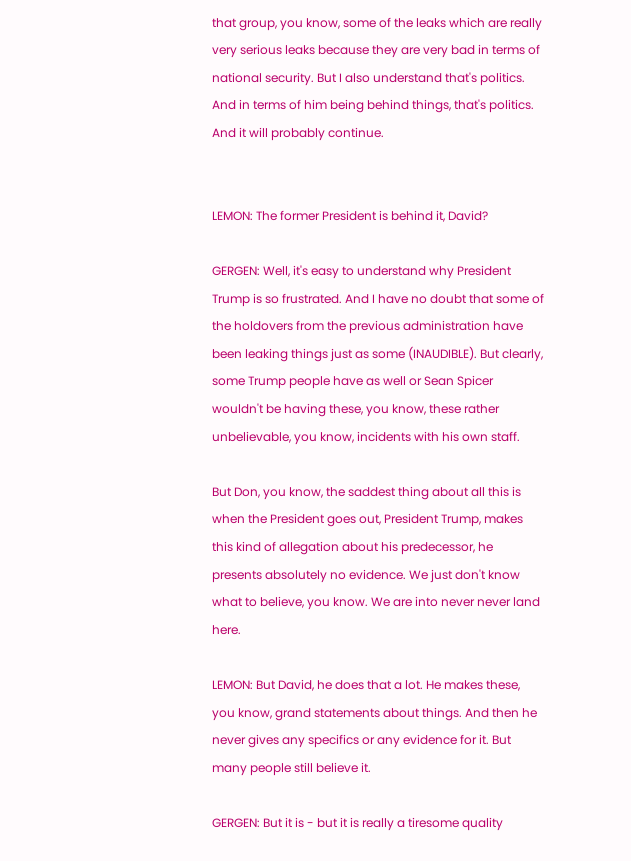that group, you know, some of the leaks which are really very serious leaks because they are very bad in terms of national security. But I also understand that's politics. And in terms of him being behind things, that's politics. And it will probably continue.


LEMON: The former President is behind it, David?

GERGEN: Well, it's easy to understand why President Trump is so frustrated. And I have no doubt that some of the holdovers from the previous administration have been leaking things just as some (INAUDIBLE). But clearly, some Trump people have as well or Sean Spicer wouldn't be having these, you know, these rather unbelievable, you know, incidents with his own staff.

But Don, you know, the saddest thing about all this is when the President goes out, President Trump, makes this kind of allegation about his predecessor, he presents absolutely no evidence. We just don't know what to believe, you know. We are into never never land here.

LEMON: But David, he does that a lot. He makes these, you know, grand statements about things. And then he never gives any specifics or any evidence for it. But many people still believe it.

GERGEN: But it is - but it is really a tiresome quality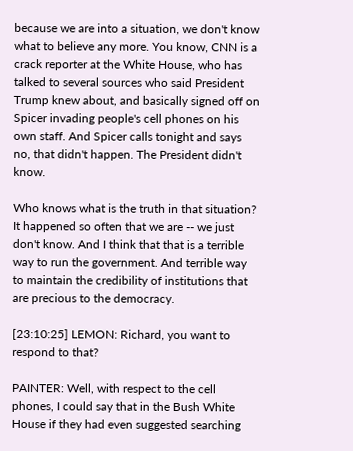because we are into a situation, we don't know what to believe any more. You know, CNN is a crack reporter at the White House, who has talked to several sources who said President Trump knew about, and basically signed off on Spicer invading people's cell phones on his own staff. And Spicer calls tonight and says no, that didn't happen. The President didn't know.

Who knows what is the truth in that situation? It happened so often that we are -- we just don't know. And I think that that is a terrible way to run the government. And terrible way to maintain the credibility of institutions that are precious to the democracy.

[23:10:25] LEMON: Richard, you want to respond to that?

PAINTER: Well, with respect to the cell phones, I could say that in the Bush White House if they had even suggested searching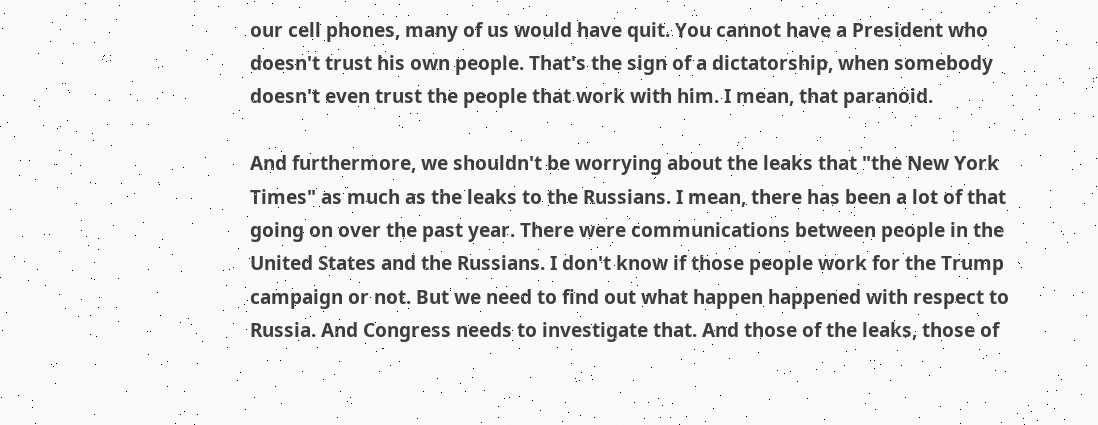our cell phones, many of us would have quit. You cannot have a President who doesn't trust his own people. That's the sign of a dictatorship, when somebody doesn't even trust the people that work with him. I mean, that paranoid.

And furthermore, we shouldn't be worrying about the leaks that "the New York Times" as much as the leaks to the Russians. I mean, there has been a lot of that going on over the past year. There were communications between people in the United States and the Russians. I don't know if those people work for the Trump campaign or not. But we need to find out what happen happened with respect to Russia. And Congress needs to investigate that. And those of the leaks, those of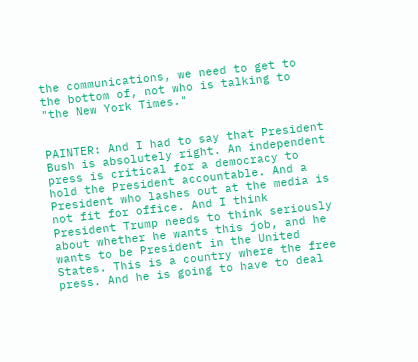the communications, we need to get to the bottom of, not who is talking to "the New York Times."


PAINTER: And I had to say that President Bush is absolutely right. An independent press is critical for a democracy to hold the President accountable. And a President who lashes out at the media is not fit for office. And I think President Trump needs to think seriously about whether he wants this job, and he wants to be President in the United States. This is a country where the free press. And he is going to have to deal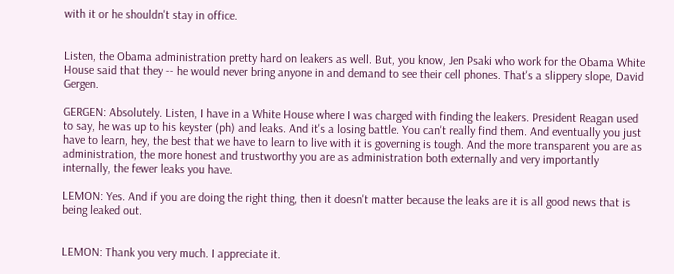with it or he shouldn't stay in office.


Listen, the Obama administration pretty hard on leakers as well. But, you know, Jen Psaki who work for the Obama White House said that they -- he would never bring anyone in and demand to see their cell phones. That's a slippery slope, David Gergen.

GERGEN: Absolutely. Listen, I have in a White House where I was charged with finding the leakers. President Reagan used to say, he was up to his keyster (ph) and leaks. And it's a losing battle. You can't really find them. And eventually you just have to learn, hey, the best that we have to learn to live with it is governing is tough. And the more transparent you are as administration, the more honest and trustworthy you are as administration both externally and very importantly internally, the fewer leaks you have.

LEMON: Yes. And if you are doing the right thing, then it doesn't matter because the leaks are it is all good news that is being leaked out.


LEMON: Thank you very much. I appreciate it.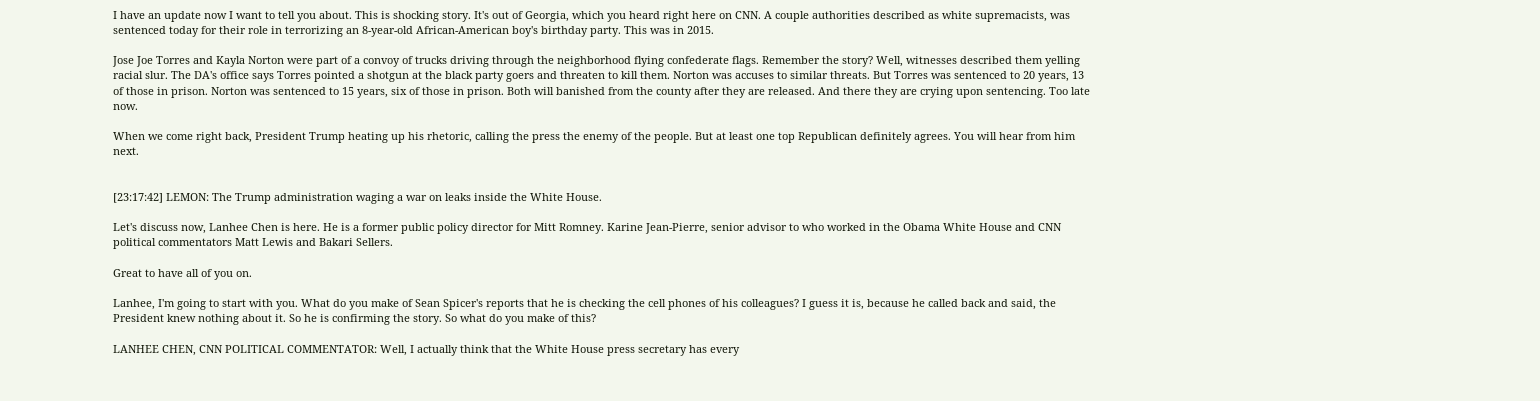I have an update now I want to tell you about. This is shocking story. It's out of Georgia, which you heard right here on CNN. A couple authorities described as white supremacists, was sentenced today for their role in terrorizing an 8-year-old African-American boy's birthday party. This was in 2015.

Jose Joe Torres and Kayla Norton were part of a convoy of trucks driving through the neighborhood flying confederate flags. Remember the story? Well, witnesses described them yelling racial slur. The DA's office says Torres pointed a shotgun at the black party goers and threaten to kill them. Norton was accuses to similar threats. But Torres was sentenced to 20 years, 13 of those in prison. Norton was sentenced to 15 years, six of those in prison. Both will banished from the county after they are released. And there they are crying upon sentencing. Too late now.

When we come right back, President Trump heating up his rhetoric, calling the press the enemy of the people. But at least one top Republican definitely agrees. You will hear from him next.


[23:17:42] LEMON: The Trump administration waging a war on leaks inside the White House.

Let's discuss now, Lanhee Chen is here. He is a former public policy director for Mitt Romney. Karine Jean-Pierre, senior advisor to who worked in the Obama White House and CNN political commentators Matt Lewis and Bakari Sellers.

Great to have all of you on.

Lanhee, I'm going to start with you. What do you make of Sean Spicer's reports that he is checking the cell phones of his colleagues? I guess it is, because he called back and said, the President knew nothing about it. So he is confirming the story. So what do you make of this?

LANHEE CHEN, CNN POLITICAL COMMENTATOR: Well, I actually think that the White House press secretary has every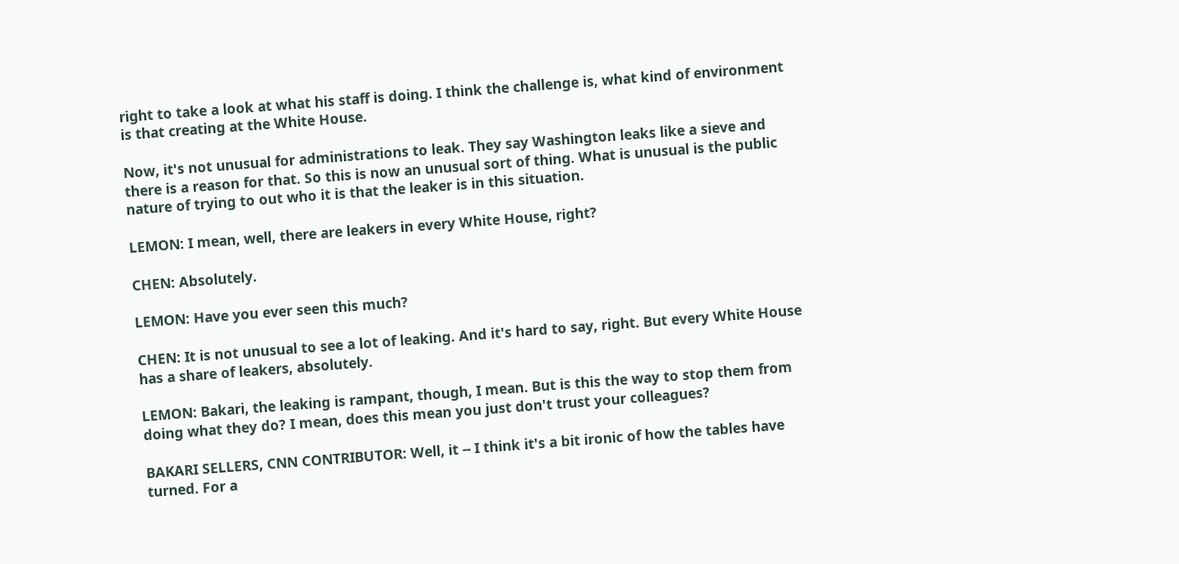right to take a look at what his staff is doing. I think the challenge is, what kind of environment is that creating at the White House.

Now, it's not unusual for administrations to leak. They say Washington leaks like a sieve and there is a reason for that. So this is now an unusual sort of thing. What is unusual is the public nature of trying to out who it is that the leaker is in this situation.

LEMON: I mean, well, there are leakers in every White House, right?

CHEN: Absolutely.

LEMON: Have you ever seen this much?

CHEN: It is not unusual to see a lot of leaking. And it's hard to say, right. But every White House has a share of leakers, absolutely.

LEMON: Bakari, the leaking is rampant, though, I mean. But is this the way to stop them from doing what they do? I mean, does this mean you just don't trust your colleagues?

BAKARI SELLERS, CNN CONTRIBUTOR: Well, it -- I think it's a bit ironic of how the tables have turned. For a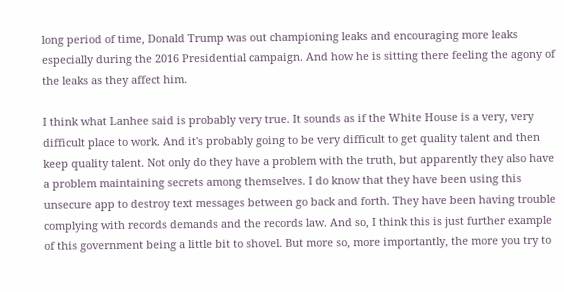long period of time, Donald Trump was out championing leaks and encouraging more leaks especially during the 2016 Presidential campaign. And how he is sitting there feeling the agony of the leaks as they affect him.

I think what Lanhee said is probably very true. It sounds as if the White House is a very, very difficult place to work. And it's probably going to be very difficult to get quality talent and then keep quality talent. Not only do they have a problem with the truth, but apparently they also have a problem maintaining secrets among themselves. I do know that they have been using this unsecure app to destroy text messages between go back and forth. They have been having trouble complying with records demands and the records law. And so, I think this is just further example of this government being a little bit to shovel. But more so, more importantly, the more you try to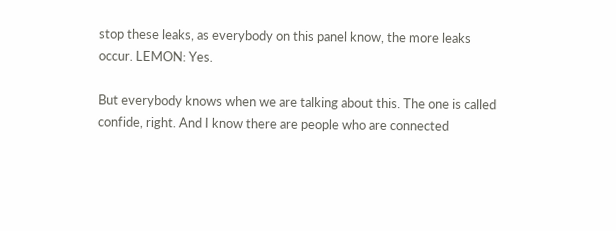stop these leaks, as everybody on this panel know, the more leaks occur. LEMON: Yes.

But everybody knows when we are talking about this. The one is called confide, right. And I know there are people who are connected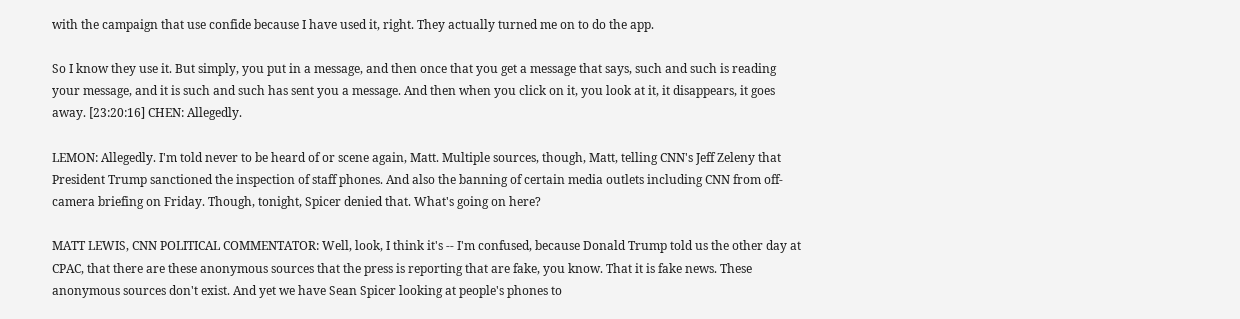with the campaign that use confide because I have used it, right. They actually turned me on to do the app.

So I know they use it. But simply, you put in a message, and then once that you get a message that says, such and such is reading your message, and it is such and such has sent you a message. And then when you click on it, you look at it, it disappears, it goes away. [23:20:16] CHEN: Allegedly.

LEMON: Allegedly. I'm told never to be heard of or scene again, Matt. Multiple sources, though, Matt, telling CNN's Jeff Zeleny that President Trump sanctioned the inspection of staff phones. And also the banning of certain media outlets including CNN from off-camera briefing on Friday. Though, tonight, Spicer denied that. What's going on here?

MATT LEWIS, CNN POLITICAL COMMENTATOR: Well, look, I think it's -- I'm confused, because Donald Trump told us the other day at CPAC, that there are these anonymous sources that the press is reporting that are fake, you know. That it is fake news. These anonymous sources don't exist. And yet we have Sean Spicer looking at people's phones to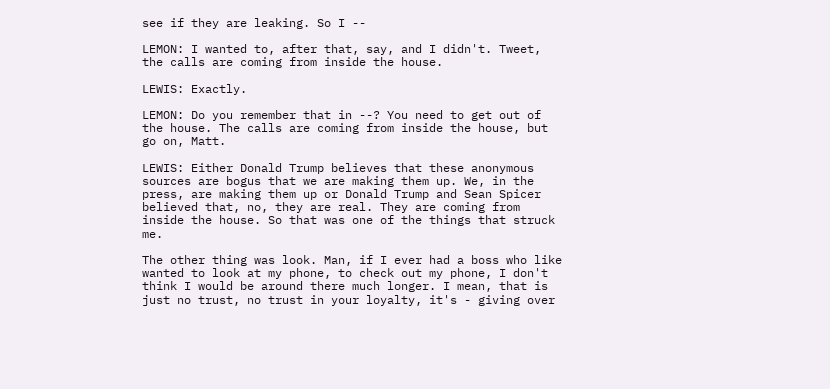see if they are leaking. So I --

LEMON: I wanted to, after that, say, and I didn't. Tweet, the calls are coming from inside the house.

LEWIS: Exactly.

LEMON: Do you remember that in --? You need to get out of the house. The calls are coming from inside the house, but go on, Matt.

LEWIS: Either Donald Trump believes that these anonymous sources are bogus that we are making them up. We, in the press, are making them up or Donald Trump and Sean Spicer believed that, no, they are real. They are coming from inside the house. So that was one of the things that struck me.

The other thing was look. Man, if I ever had a boss who like wanted to look at my phone, to check out my phone, I don't think I would be around there much longer. I mean, that is just no trust, no trust in your loyalty, it's - giving over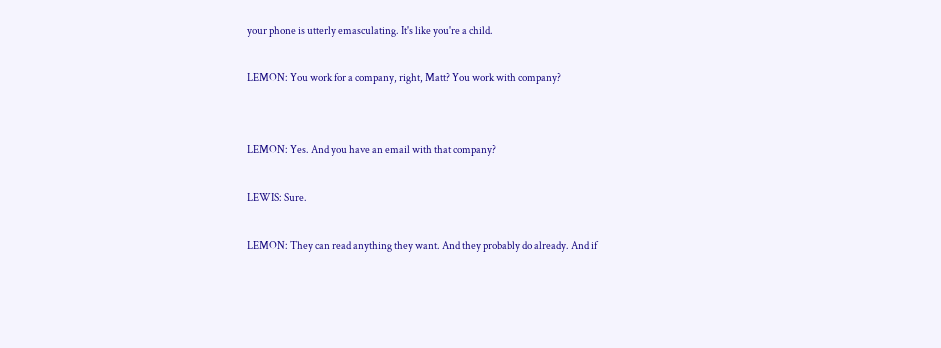your phone is utterly emasculating. It's like you're a child.

LEMON: You work for a company, right, Matt? You work with company?


LEMON: Yes. And you have an email with that company?

LEWIS: Sure.

LEMON: They can read anything they want. And they probably do already. And if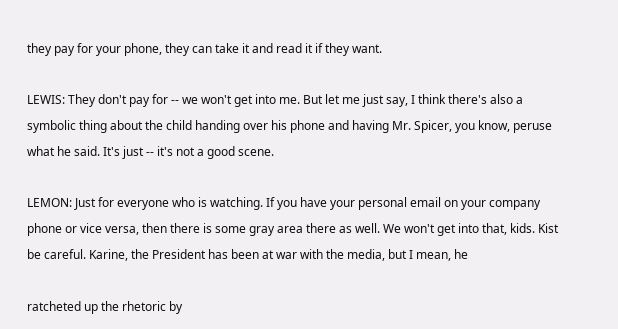they pay for your phone, they can take it and read it if they want.

LEWIS: They don't pay for -- we won't get into me. But let me just say, I think there's also a symbolic thing about the child handing over his phone and having Mr. Spicer, you know, peruse what he said. It's just -- it's not a good scene.

LEMON: Just for everyone who is watching. If you have your personal email on your company phone or vice versa, then there is some gray area there as well. We won't get into that, kids. Kist be careful. Karine, the President has been at war with the media, but I mean, he

ratcheted up the rhetoric by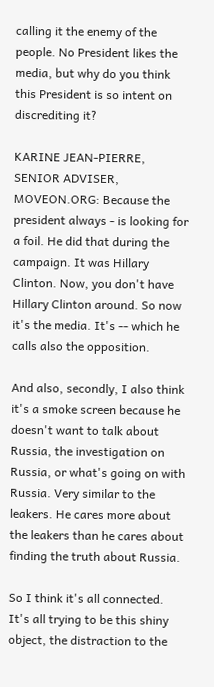calling it the enemy of the people. No President likes the media, but why do you think this President is so intent on discrediting it?

KARINE JEAN-PIERRE, SENIOR ADVISER, MOVEON.ORG: Because the president always - is looking for a foil. He did that during the campaign. It was Hillary Clinton. Now, you don't have Hillary Clinton around. So now it's the media. It's -- which he calls also the opposition.

And also, secondly, I also think it's a smoke screen because he doesn't want to talk about Russia, the investigation on Russia, or what's going on with Russia. Very similar to the leakers. He cares more about the leakers than he cares about finding the truth about Russia.

So I think it's all connected. It's all trying to be this shiny object, the distraction to the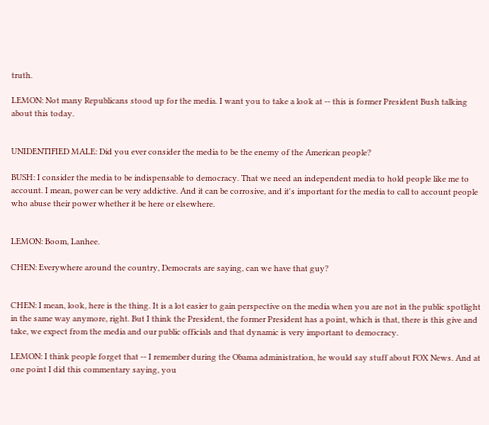truth.

LEMON: Not many Republicans stood up for the media. I want you to take a look at -- this is former President Bush talking about this today.


UNIDENTIFIED MALE: Did you ever consider the media to be the enemy of the American people?

BUSH: I consider the media to be indispensable to democracy. That we need an independent media to hold people like me to account. I mean, power can be very addictive. And it can be corrosive, and it's important for the media to call to account people who abuse their power whether it be here or elsewhere.


LEMON: Boom, Lanhee.

CHEN: Everywhere around the country, Democrats are saying, can we have that guy?


CHEN: I mean, look, here is the thing. It is a lot easier to gain perspective on the media when you are not in the public spotlight in the same way anymore, right. But I think the President, the former President has a point, which is that, there is this give and take, we expect from the media and our public officials and that dynamic is very important to democracy.

LEMON: I think people forget that -- I remember during the Obama administration, he would say stuff about FOX News. And at one point I did this commentary saying, you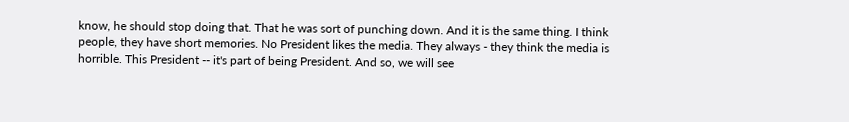know, he should stop doing that. That he was sort of punching down. And it is the same thing. I think people, they have short memories. No President likes the media. They always - they think the media is horrible. This President -- it's part of being President. And so, we will see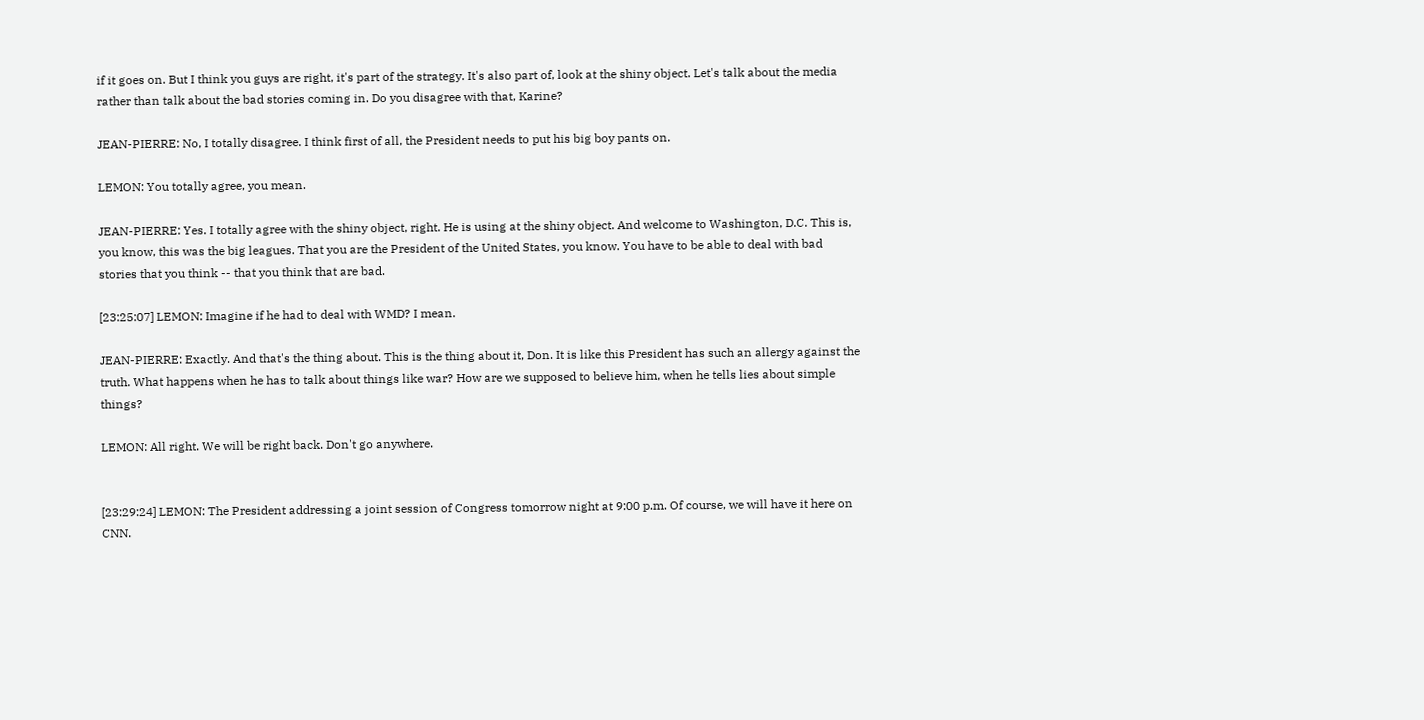if it goes on. But I think you guys are right, it's part of the strategy. It's also part of, look at the shiny object. Let's talk about the media rather than talk about the bad stories coming in. Do you disagree with that, Karine?

JEAN-PIERRE: No, I totally disagree. I think first of all, the President needs to put his big boy pants on.

LEMON: You totally agree, you mean.

JEAN-PIERRE: Yes. I totally agree with the shiny object, right. He is using at the shiny object. And welcome to Washington, D.C. This is, you know, this was the big leagues. That you are the President of the United States, you know. You have to be able to deal with bad stories that you think -- that you think that are bad.

[23:25:07] LEMON: Imagine if he had to deal with WMD? I mean.

JEAN-PIERRE: Exactly. And that's the thing about. This is the thing about it, Don. It is like this President has such an allergy against the truth. What happens when he has to talk about things like war? How are we supposed to believe him, when he tells lies about simple things?

LEMON: All right. We will be right back. Don't go anywhere.


[23:29:24] LEMON: The President addressing a joint session of Congress tomorrow night at 9:00 p.m. Of course, we will have it here on CNN.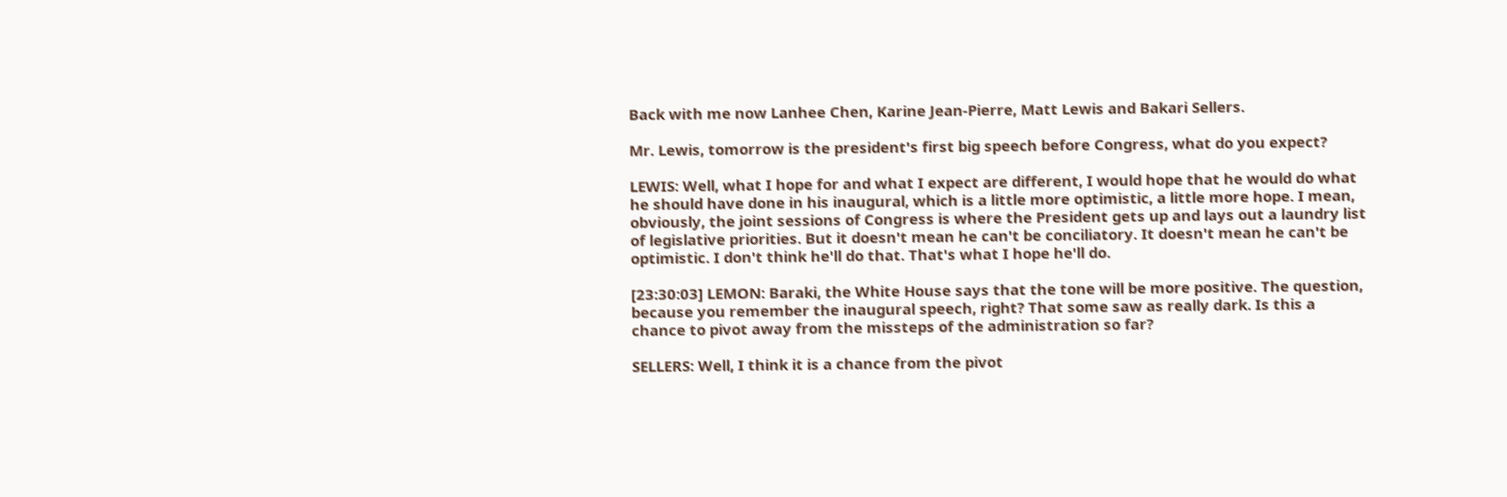Back with me now Lanhee Chen, Karine Jean-Pierre, Matt Lewis and Bakari Sellers.

Mr. Lewis, tomorrow is the president's first big speech before Congress, what do you expect?

LEWIS: Well, what I hope for and what I expect are different, I would hope that he would do what he should have done in his inaugural, which is a little more optimistic, a little more hope. I mean, obviously, the joint sessions of Congress is where the President gets up and lays out a laundry list of legislative priorities. But it doesn't mean he can't be conciliatory. It doesn't mean he can't be optimistic. I don't think he'll do that. That's what I hope he'll do.

[23:30:03] LEMON: Baraki, the White House says that the tone will be more positive. The question, because you remember the inaugural speech, right? That some saw as really dark. Is this a chance to pivot away from the missteps of the administration so far?

SELLERS: Well, I think it is a chance from the pivot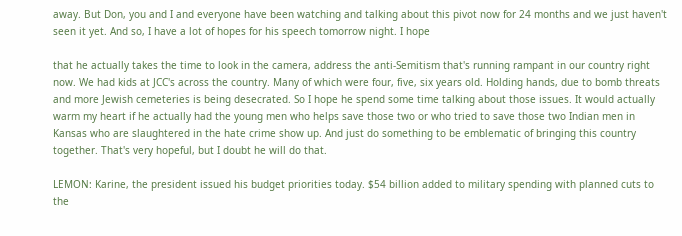away. But Don, you and I and everyone have been watching and talking about this pivot now for 24 months and we just haven't seen it yet. And so, I have a lot of hopes for his speech tomorrow night. I hope

that he actually takes the time to look in the camera, address the anti-Semitism that's running rampant in our country right now. We had kids at JCC's across the country. Many of which were four, five, six years old. Holding hands, due to bomb threats and more Jewish cemeteries is being desecrated. So I hope he spend some time talking about those issues. It would actually warm my heart if he actually had the young men who helps save those two or who tried to save those two Indian men in Kansas who are slaughtered in the hate crime show up. And just do something to be emblematic of bringing this country together. That's very hopeful, but I doubt he will do that.

LEMON: Karine, the president issued his budget priorities today. $54 billion added to military spending with planned cuts to the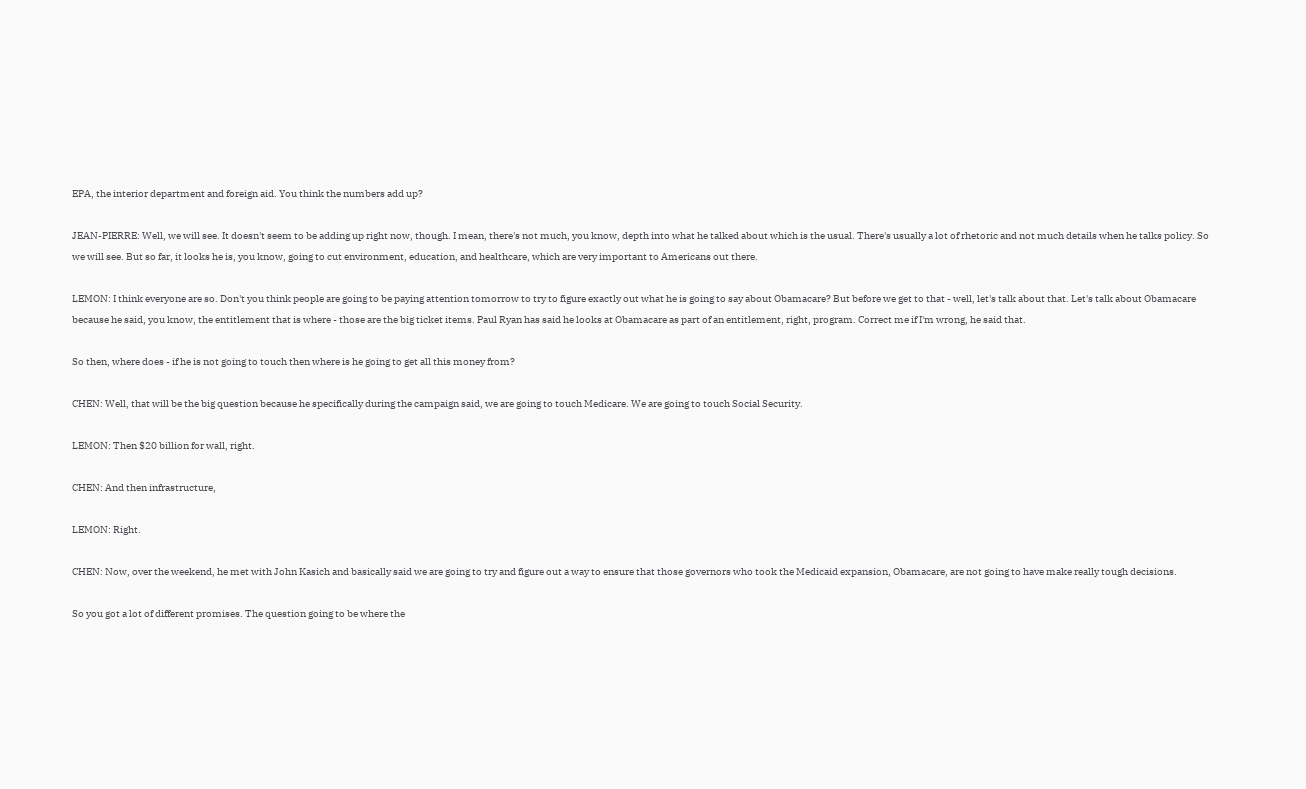EPA, the interior department and foreign aid. You think the numbers add up?

JEAN-PIERRE: Well, we will see. It doesn't seem to be adding up right now, though. I mean, there's not much, you know, depth into what he talked about which is the usual. There's usually a lot of rhetoric and not much details when he talks policy. So we will see. But so far, it looks he is, you know, going to cut environment, education, and healthcare, which are very important to Americans out there.

LEMON: I think everyone are so. Don't you think people are going to be paying attention tomorrow to try to figure exactly out what he is going to say about Obamacare? But before we get to that - well, let's talk about that. Let's talk about Obamacare because he said, you know, the entitlement that is where - those are the big ticket items. Paul Ryan has said he looks at Obamacare as part of an entitlement, right, program. Correct me if I'm wrong, he said that.

So then, where does - if he is not going to touch then where is he going to get all this money from?

CHEN: Well, that will be the big question because he specifically during the campaign said, we are going to touch Medicare. We are going to touch Social Security.

LEMON: Then $20 billion for wall, right.

CHEN: And then infrastructure,

LEMON: Right.

CHEN: Now, over the weekend, he met with John Kasich and basically said we are going to try and figure out a way to ensure that those governors who took the Medicaid expansion, Obamacare, are not going to have make really tough decisions.

So you got a lot of different promises. The question going to be where the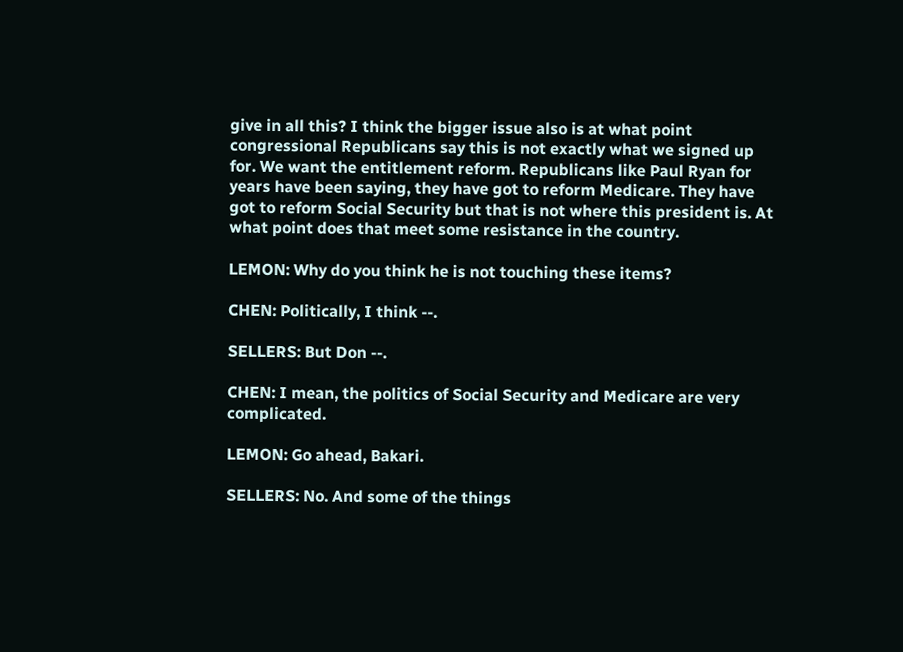give in all this? I think the bigger issue also is at what point congressional Republicans say this is not exactly what we signed up for. We want the entitlement reform. Republicans like Paul Ryan for years have been saying, they have got to reform Medicare. They have got to reform Social Security but that is not where this president is. At what point does that meet some resistance in the country.

LEMON: Why do you think he is not touching these items?

CHEN: Politically, I think --.

SELLERS: But Don --.

CHEN: I mean, the politics of Social Security and Medicare are very complicated.

LEMON: Go ahead, Bakari.

SELLERS: No. And some of the things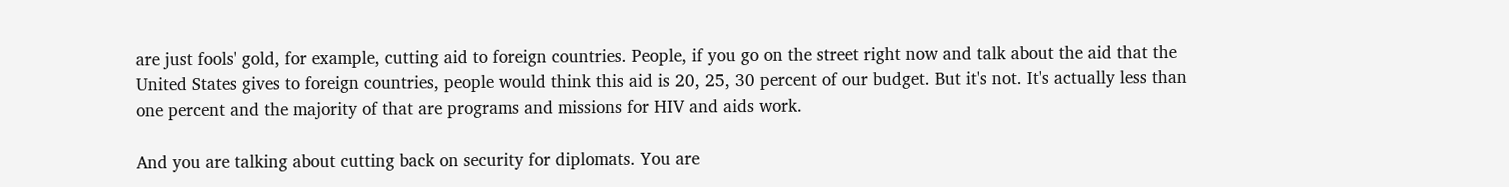are just fools' gold, for example, cutting aid to foreign countries. People, if you go on the street right now and talk about the aid that the United States gives to foreign countries, people would think this aid is 20, 25, 30 percent of our budget. But it's not. It's actually less than one percent and the majority of that are programs and missions for HIV and aids work.

And you are talking about cutting back on security for diplomats. You are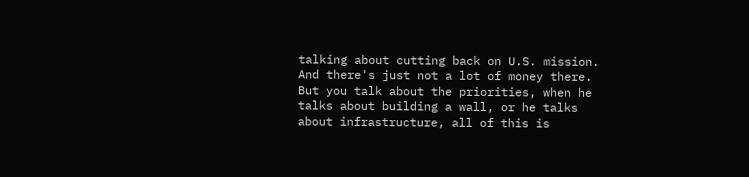talking about cutting back on U.S. mission. And there's just not a lot of money there. But you talk about the priorities, when he talks about building a wall, or he talks about infrastructure, all of this is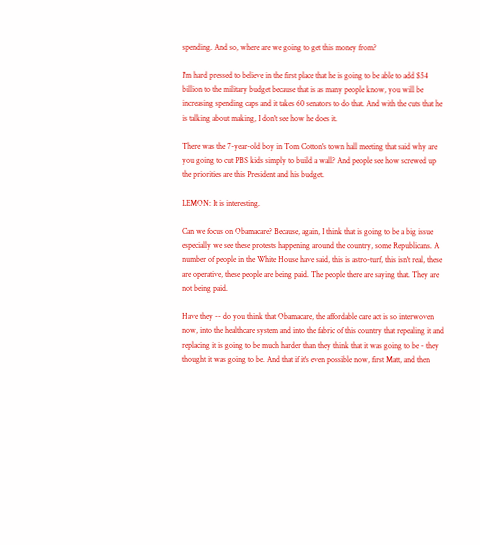spending. And so, where are we going to get this money from?

I'm hard pressed to believe in the first place that he is going to be able to add $54 billion to the military budget because that is as many people know, you will be increasing spending caps and it takes 60 senators to do that. And with the cuts that he is talking about making, I don't see how he does it.

There was the 7-year-old boy in Tom Cotton's town hall meeting that said why are you going to cut PBS kids simply to build a wall? And people see how screwed up the priorities are this President and his budget.

LEMON: It is interesting.

Can we focus on Obamacare? Because, again, I think that is going to be a big issue especially we see these protests happening around the country, some Republicans. A number of people in the White House have said, this is astro-turf, this isn't real, these are operative, these people are being paid. The people there are saying that. They are not being paid.

Have they -- do you think that Obamacare, the affordable care act is so interwoven now, into the healthcare system and into the fabric of this country that repealing it and replacing it is going to be much harder than they think that it was going to be - they thought it was going to be. And that if it's even possible now, first Matt, and then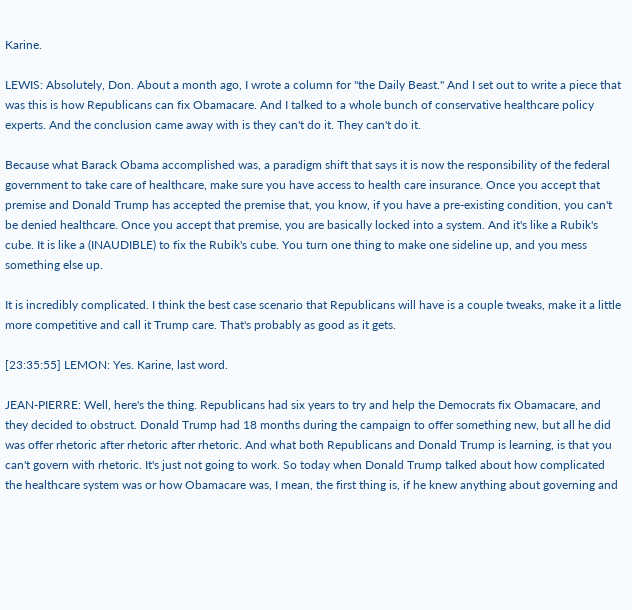Karine.

LEWIS: Absolutely, Don. About a month ago, I wrote a column for "the Daily Beast." And I set out to write a piece that was this is how Republicans can fix Obamacare. And I talked to a whole bunch of conservative healthcare policy experts. And the conclusion came away with is they can't do it. They can't do it.

Because what Barack Obama accomplished was, a paradigm shift that says it is now the responsibility of the federal government to take care of healthcare, make sure you have access to health care insurance. Once you accept that premise and Donald Trump has accepted the premise that, you know, if you have a pre-existing condition, you can't be denied healthcare. Once you accept that premise, you are basically locked into a system. And it's like a Rubik's cube. It is like a (INAUDIBLE) to fix the Rubik's cube. You turn one thing to make one sideline up, and you mess something else up.

It is incredibly complicated. I think the best case scenario that Republicans will have is a couple tweaks, make it a little more competitive and call it Trump care. That's probably as good as it gets.

[23:35:55] LEMON: Yes. Karine, last word.

JEAN-PIERRE: Well, here's the thing. Republicans had six years to try and help the Democrats fix Obamacare, and they decided to obstruct. Donald Trump had 18 months during the campaign to offer something new, but all he did was offer rhetoric after rhetoric after rhetoric. And what both Republicans and Donald Trump is learning, is that you can't govern with rhetoric. It's just not going to work. So today when Donald Trump talked about how complicated the healthcare system was or how Obamacare was, I mean, the first thing is, if he knew anything about governing and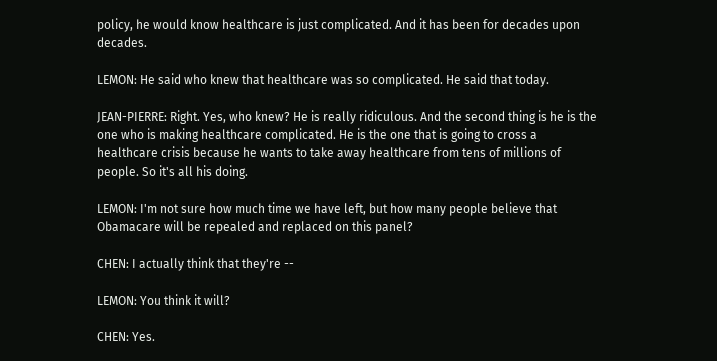policy, he would know healthcare is just complicated. And it has been for decades upon decades.

LEMON: He said who knew that healthcare was so complicated. He said that today.

JEAN-PIERRE: Right. Yes, who knew? He is really ridiculous. And the second thing is he is the one who is making healthcare complicated. He is the one that is going to cross a healthcare crisis because he wants to take away healthcare from tens of millions of people. So it's all his doing.

LEMON: I'm not sure how much time we have left, but how many people believe that Obamacare will be repealed and replaced on this panel?

CHEN: I actually think that they're --

LEMON: You think it will?

CHEN: Yes.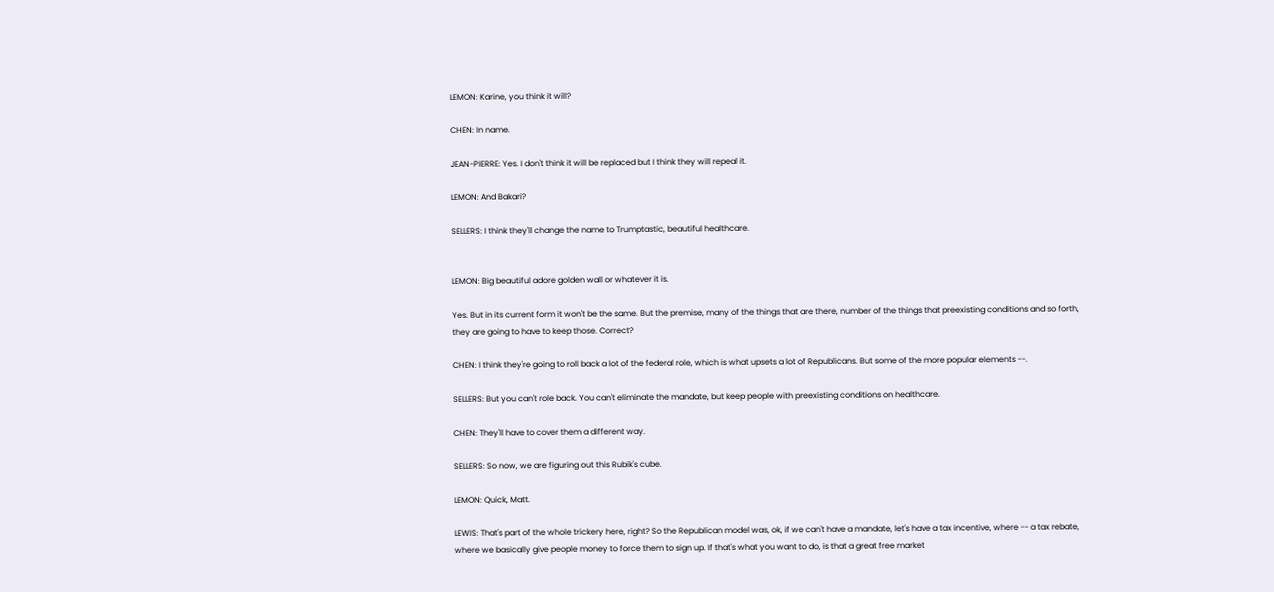LEMON: Karine, you think it will?

CHEN: In name.

JEAN-PIERRE: Yes. I don't think it will be replaced but I think they will repeal it.

LEMON: And Bakari?

SELLERS: I think they'll change the name to Trumptastic, beautiful healthcare.


LEMON: Big beautiful adore golden wall or whatever it is.

Yes. But in its current form it won't be the same. But the premise, many of the things that are there, number of the things that preexisting conditions and so forth, they are going to have to keep those. Correct?

CHEN: I think they're going to roll back a lot of the federal role, which is what upsets a lot of Republicans. But some of the more popular elements --.

SELLERS: But you can't role back. You can't eliminate the mandate, but keep people with preexisting conditions on healthcare.

CHEN: They'll have to cover them a different way.

SELLERS: So now, we are figuring out this Rubik's cube.

LEMON: Quick, Matt.

LEWIS: That's part of the whole trickery here, right? So the Republican model was, ok, if we can't have a mandate, let's have a tax incentive, where -- a tax rebate, where we basically give people money to force them to sign up. If that's what you want to do, is that a great free market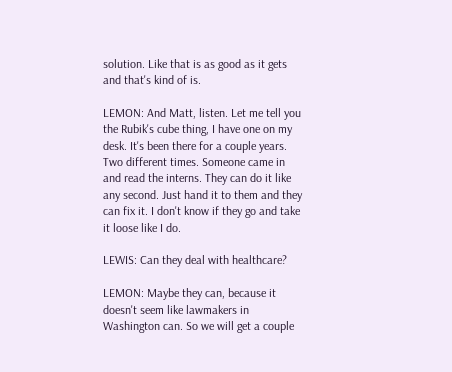solution. Like that is as good as it gets and that's kind of is.

LEMON: And Matt, listen. Let me tell you the Rubik's cube thing, I have one on my desk. It's been there for a couple years. Two different times. Someone came in and read the interns. They can do it like any second. Just hand it to them and they can fix it. I don't know if they go and take it loose like I do.

LEWIS: Can they deal with healthcare?

LEMON: Maybe they can, because it doesn't seem like lawmakers in Washington can. So we will get a couple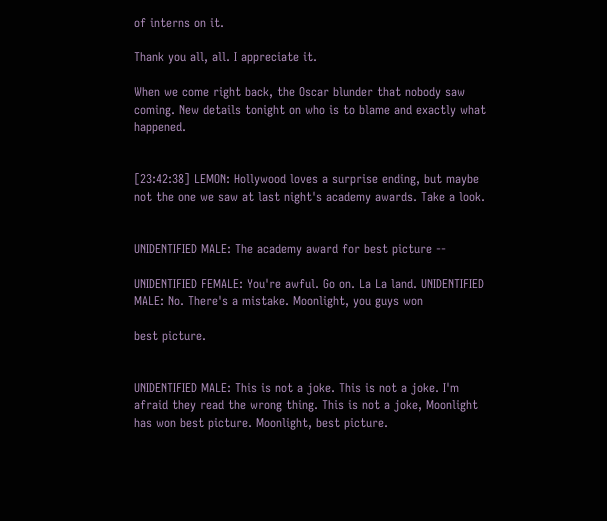of interns on it.

Thank you all, all. I appreciate it.

When we come right back, the Oscar blunder that nobody saw coming. New details tonight on who is to blame and exactly what happened.


[23:42:38] LEMON: Hollywood loves a surprise ending, but maybe not the one we saw at last night's academy awards. Take a look.


UNIDENTIFIED MALE: The academy award for best picture --

UNIDENTIFIED FEMALE: You're awful. Go on. La La land. UNIDENTIFIED MALE: No. There's a mistake. Moonlight, you guys won

best picture.


UNIDENTIFIED MALE: This is not a joke. This is not a joke. I'm afraid they read the wrong thing. This is not a joke, Moonlight has won best picture. Moonlight, best picture.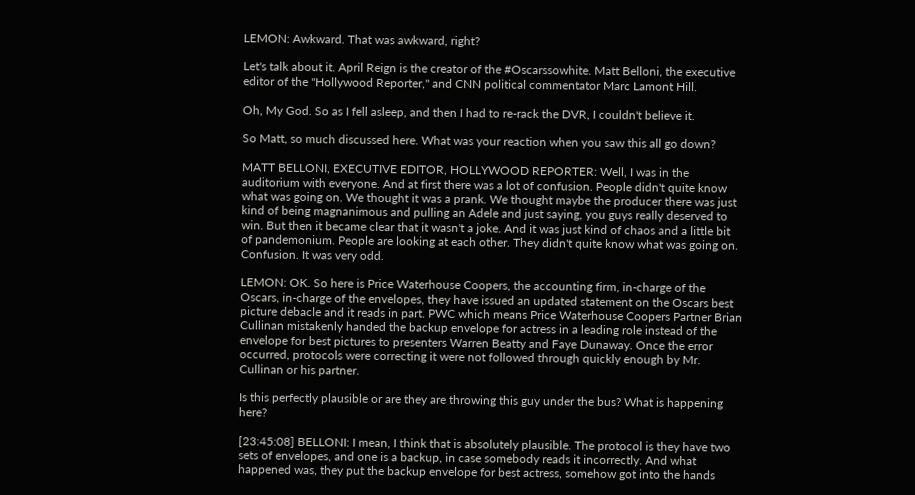LEMON: Awkward. That was awkward, right?

Let's talk about it. April Reign is the creator of the #Oscarssowhite. Matt Belloni, the executive editor of the "Hollywood Reporter," and CNN political commentator Marc Lamont Hill.

Oh, My God. So as I fell asleep, and then I had to re-rack the DVR, I couldn't believe it.

So Matt, so much discussed here. What was your reaction when you saw this all go down?

MATT BELLONI, EXECUTIVE EDITOR, HOLLYWOOD REPORTER: Well, I was in the auditorium with everyone. And at first there was a lot of confusion. People didn't quite know what was going on. We thought it was a prank. We thought maybe the producer there was just kind of being magnanimous and pulling an Adele and just saying, you guys really deserved to win. But then it became clear that it wasn't a joke. And it was just kind of chaos and a little bit of pandemonium. People are looking at each other. They didn't quite know what was going on. Confusion. It was very odd.

LEMON: OK. So here is Price Waterhouse Coopers, the accounting firm, in-charge of the Oscars, in-charge of the envelopes, they have issued an updated statement on the Oscars best picture debacle and it reads in part. PWC which means Price Waterhouse Coopers Partner Brian Cullinan mistakenly handed the backup envelope for actress in a leading role instead of the envelope for best pictures to presenters Warren Beatty and Faye Dunaway. Once the error occurred, protocols were correcting it were not followed through quickly enough by Mr. Cullinan or his partner.

Is this perfectly plausible or are they are throwing this guy under the bus? What is happening here?

[23:45:08] BELLONI: I mean, I think that is absolutely plausible. The protocol is they have two sets of envelopes, and one is a backup, in case somebody reads it incorrectly. And what happened was, they put the backup envelope for best actress, somehow got into the hands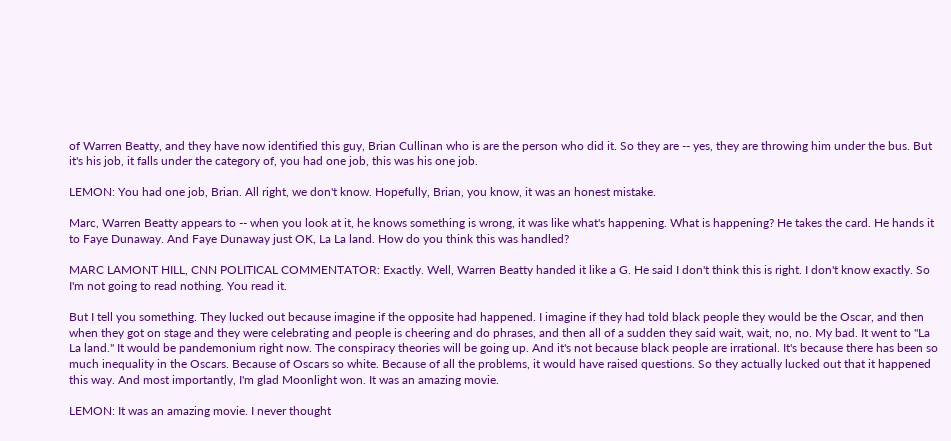of Warren Beatty, and they have now identified this guy, Brian Cullinan who is are the person who did it. So they are -- yes, they are throwing him under the bus. But it's his job, it falls under the category of, you had one job, this was his one job.

LEMON: You had one job, Brian. All right, we don't know. Hopefully, Brian, you know, it was an honest mistake.

Marc, Warren Beatty appears to -- when you look at it, he knows something is wrong, it was like what's happening. What is happening? He takes the card. He hands it to Faye Dunaway. And Faye Dunaway just OK, La La land. How do you think this was handled?

MARC LAMONT HILL, CNN POLITICAL COMMENTATOR: Exactly. Well, Warren Beatty handed it like a G. He said I don't think this is right. I don't know exactly. So I'm not going to read nothing. You read it.

But I tell you something. They lucked out because imagine if the opposite had happened. I imagine if they had told black people they would be the Oscar, and then when they got on stage and they were celebrating and people is cheering and do phrases, and then all of a sudden they said wait, wait, no, no. My bad. It went to "La La land." It would be pandemonium right now. The conspiracy theories will be going up. And it's not because black people are irrational. It's because there has been so much inequality in the Oscars. Because of Oscars so white. Because of all the problems, it would have raised questions. So they actually lucked out that it happened this way. And most importantly, I'm glad Moonlight won. It was an amazing movie.

LEMON: It was an amazing movie. I never thought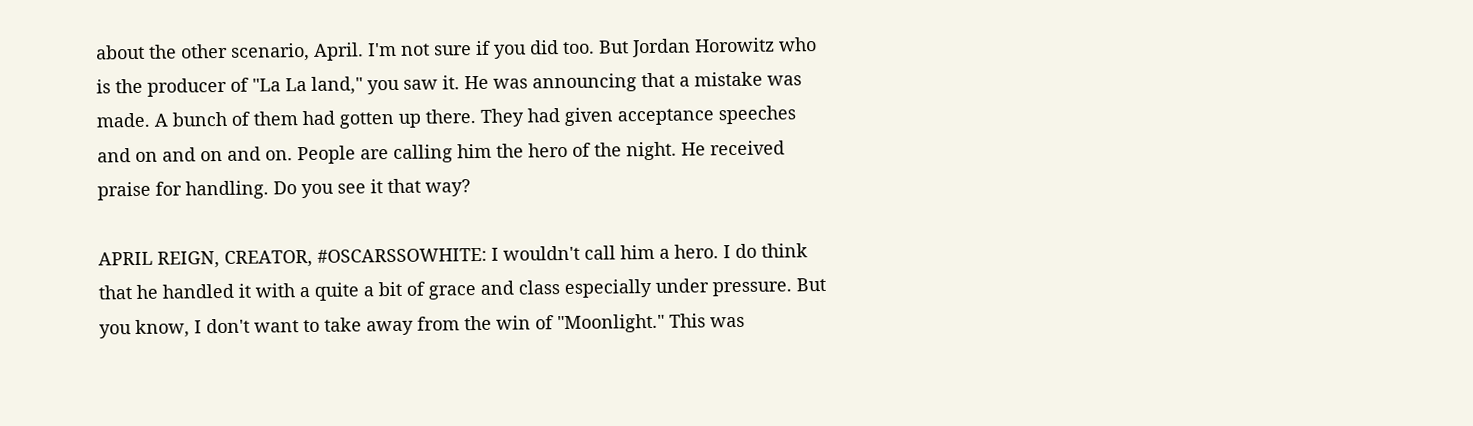about the other scenario, April. I'm not sure if you did too. But Jordan Horowitz who is the producer of "La La land," you saw it. He was announcing that a mistake was made. A bunch of them had gotten up there. They had given acceptance speeches and on and on and on. People are calling him the hero of the night. He received praise for handling. Do you see it that way?

APRIL REIGN, CREATOR, #OSCARSSOWHITE: I wouldn't call him a hero. I do think that he handled it with a quite a bit of grace and class especially under pressure. But you know, I don't want to take away from the win of "Moonlight." This was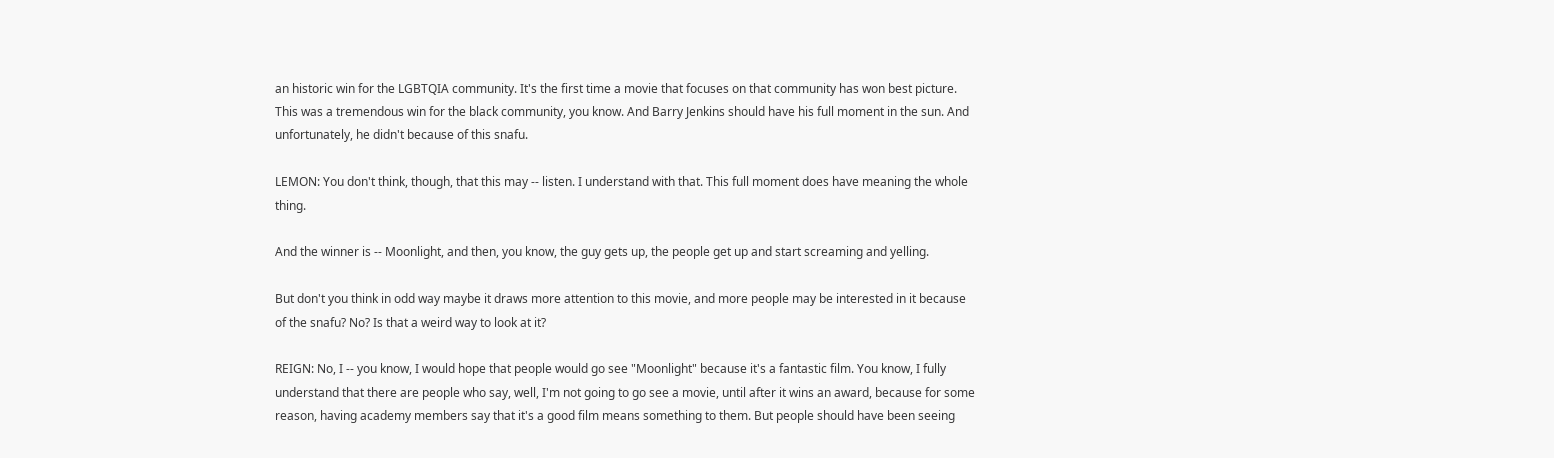an historic win for the LGBTQIA community. It's the first time a movie that focuses on that community has won best picture. This was a tremendous win for the black community, you know. And Barry Jenkins should have his full moment in the sun. And unfortunately, he didn't because of this snafu.

LEMON: You don't think, though, that this may -- listen. I understand with that. This full moment does have meaning the whole thing.

And the winner is -- Moonlight, and then, you know, the guy gets up, the people get up and start screaming and yelling.

But don't you think in odd way maybe it draws more attention to this movie, and more people may be interested in it because of the snafu? No? Is that a weird way to look at it?

REIGN: No, I -- you know, I would hope that people would go see "Moonlight" because it's a fantastic film. You know, I fully understand that there are people who say, well, I'm not going to go see a movie, until after it wins an award, because for some reason, having academy members say that it's a good film means something to them. But people should have been seeing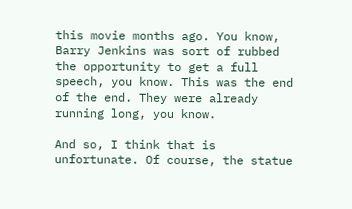this movie months ago. You know, Barry Jenkins was sort of rubbed the opportunity to get a full speech, you know. This was the end of the end. They were already running long, you know.

And so, I think that is unfortunate. Of course, the statue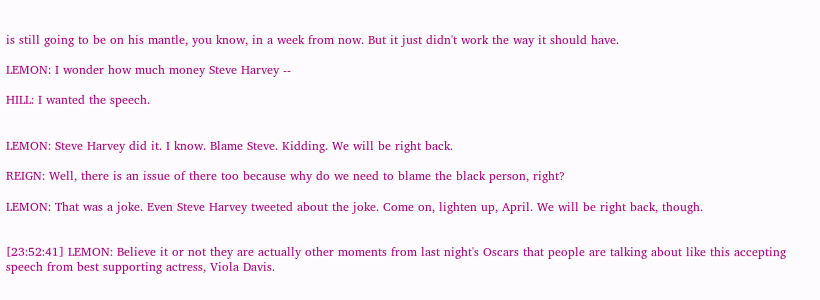is still going to be on his mantle, you know, in a week from now. But it just didn't work the way it should have.

LEMON: I wonder how much money Steve Harvey --

HILL: I wanted the speech.


LEMON: Steve Harvey did it. I know. Blame Steve. Kidding. We will be right back.

REIGN: Well, there is an issue of there too because why do we need to blame the black person, right?

LEMON: That was a joke. Even Steve Harvey tweeted about the joke. Come on, lighten up, April. We will be right back, though.


[23:52:41] LEMON: Believe it or not they are actually other moments from last night's Oscars that people are talking about like this accepting speech from best supporting actress, Viola Davis.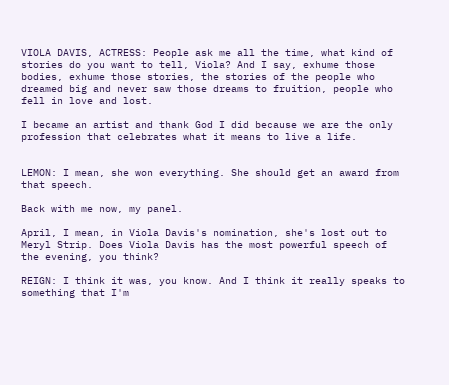VIOLA DAVIS, ACTRESS: People ask me all the time, what kind of stories do you want to tell, Viola? And I say, exhume those bodies, exhume those stories, the stories of the people who dreamed big and never saw those dreams to fruition, people who fell in love and lost.

I became an artist and thank God I did because we are the only profession that celebrates what it means to live a life.


LEMON: I mean, she won everything. She should get an award from that speech.

Back with me now, my panel.

April, I mean, in Viola Davis's nomination, she's lost out to Meryl Strip. Does Viola Davis has the most powerful speech of the evening, you think?

REIGN: I think it was, you know. And I think it really speaks to something that I'm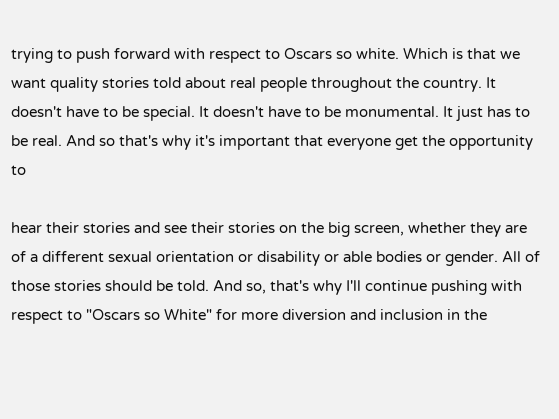trying to push forward with respect to Oscars so white. Which is that we want quality stories told about real people throughout the country. It doesn't have to be special. It doesn't have to be monumental. It just has to be real. And so that's why it's important that everyone get the opportunity to

hear their stories and see their stories on the big screen, whether they are of a different sexual orientation or disability or able bodies or gender. All of those stories should be told. And so, that's why I'll continue pushing with respect to "Oscars so White" for more diversion and inclusion in the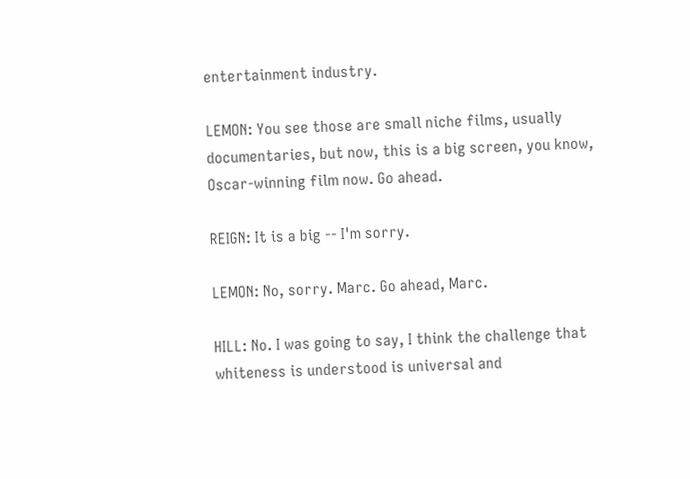entertainment industry.

LEMON: You see those are small niche films, usually documentaries, but now, this is a big screen, you know, Oscar-winning film now. Go ahead.

REIGN: It is a big -- I'm sorry.

LEMON: No, sorry. Marc. Go ahead, Marc.

HILL: No. I was going to say, I think the challenge that whiteness is understood is universal and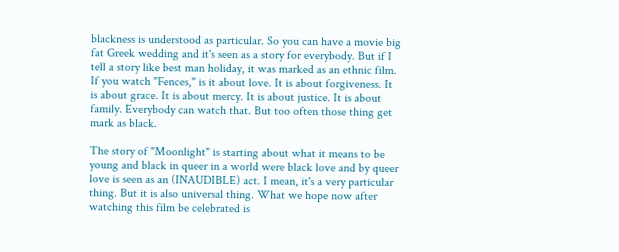blackness is understood as particular. So you can have a movie big fat Greek wedding and it's seen as a story for everybody. But if I tell a story like best man holiday, it was marked as an ethnic film. If you watch "Fences," is it about love. It is about forgiveness. It is about grace. It is about mercy. It is about justice. It is about family. Everybody can watch that. But too often those thing get mark as black.

The story of "Moonlight" is starting about what it means to be young and black in queer in a world were black love and by queer love is seen as an (INAUDIBLE) act. I mean, it's a very particular thing. But it is also universal thing. What we hope now after watching this film be celebrated is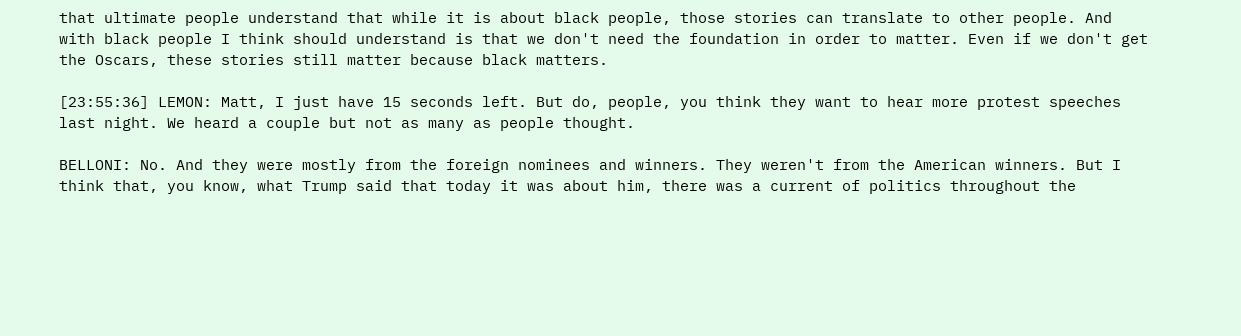that ultimate people understand that while it is about black people, those stories can translate to other people. And with black people I think should understand is that we don't need the foundation in order to matter. Even if we don't get the Oscars, these stories still matter because black matters.

[23:55:36] LEMON: Matt, I just have 15 seconds left. But do, people, you think they want to hear more protest speeches last night. We heard a couple but not as many as people thought.

BELLONI: No. And they were mostly from the foreign nominees and winners. They weren't from the American winners. But I think that, you know, what Trump said that today it was about him, there was a current of politics throughout the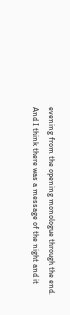evening from the opening monologue through the end. And I think there was a message of the night and it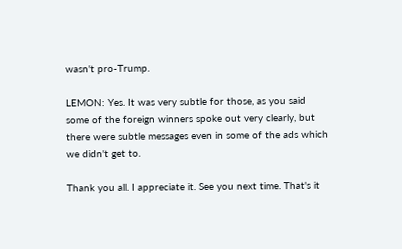wasn't pro-Trump.

LEMON: Yes. It was very subtle for those, as you said some of the foreign winners spoke out very clearly, but there were subtle messages even in some of the ads which we didn't get to.

Thank you all. I appreciate it. See you next time. That's it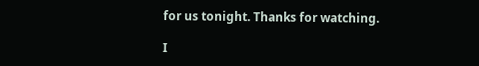for us tonight. Thanks for watching.

I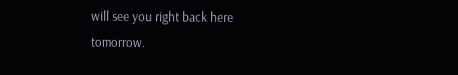will see you right back here tomorrow.